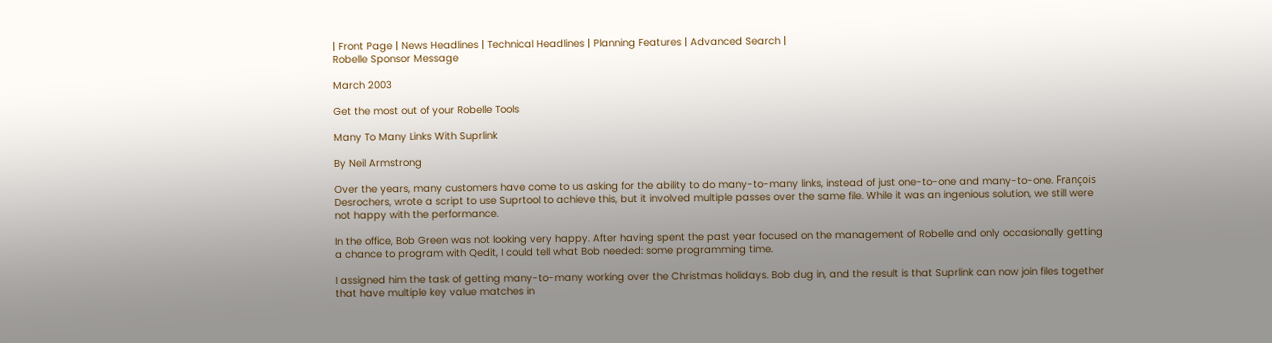| Front Page | News Headlines | Technical Headlines | Planning Features | Advanced Search |
Robelle Sponsor Message

March 2003

Get the most out of your Robelle Tools

Many To Many Links With Suprlink

By Neil Armstrong

Over the years, many customers have come to us asking for the ability to do many-to-many links, instead of just one-to-one and many-to-one. François Desrochers, wrote a script to use Suprtool to achieve this, but it involved multiple passes over the same file. While it was an ingenious solution, we still were not happy with the performance.

In the office, Bob Green was not looking very happy. After having spent the past year focused on the management of Robelle and only occasionally getting a chance to program with Qedit, I could tell what Bob needed: some programming time.

I assigned him the task of getting many-to-many working over the Christmas holidays. Bob dug in, and the result is that Suprlink can now join files together that have multiple key value matches in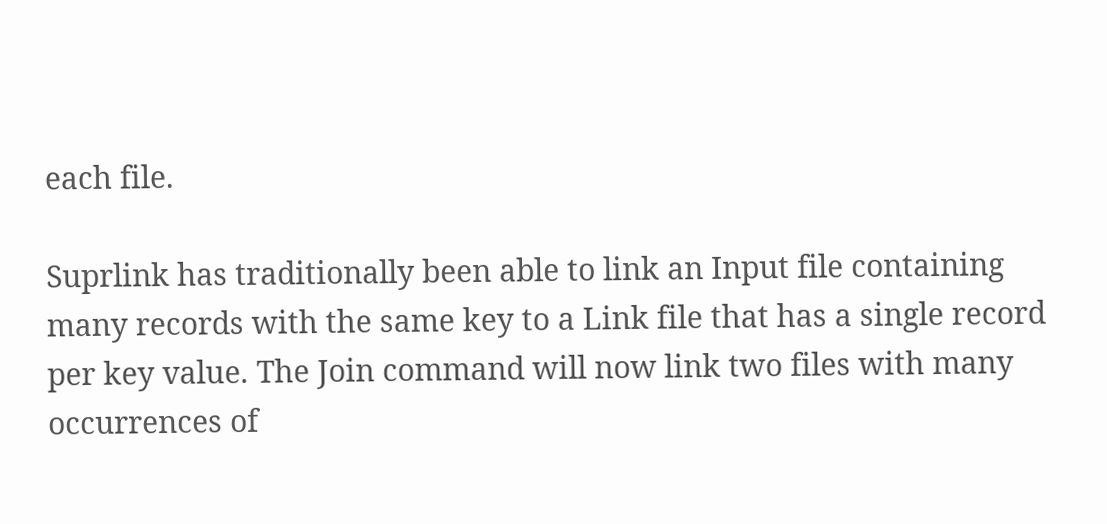each file.

Suprlink has traditionally been able to link an Input file containing many records with the same key to a Link file that has a single record per key value. The Join command will now link two files with many occurrences of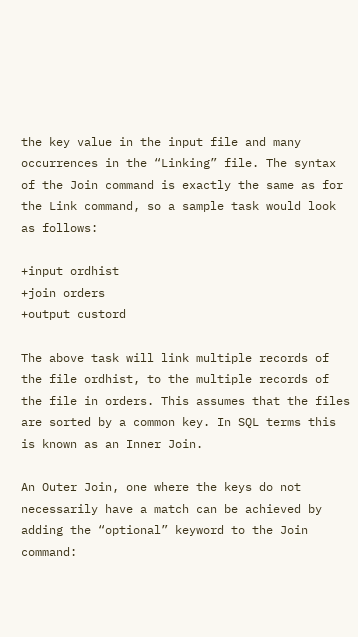the key value in the input file and many occurrences in the “Linking” file. The syntax of the Join command is exactly the same as for the Link command, so a sample task would look as follows:

+input ordhist
+join orders
+output custord

The above task will link multiple records of the file ordhist, to the multiple records of the file in orders. This assumes that the files are sorted by a common key. In SQL terms this is known as an Inner Join.

An Outer Join, one where the keys do not necessarily have a match can be achieved by adding the “optional” keyword to the Join command: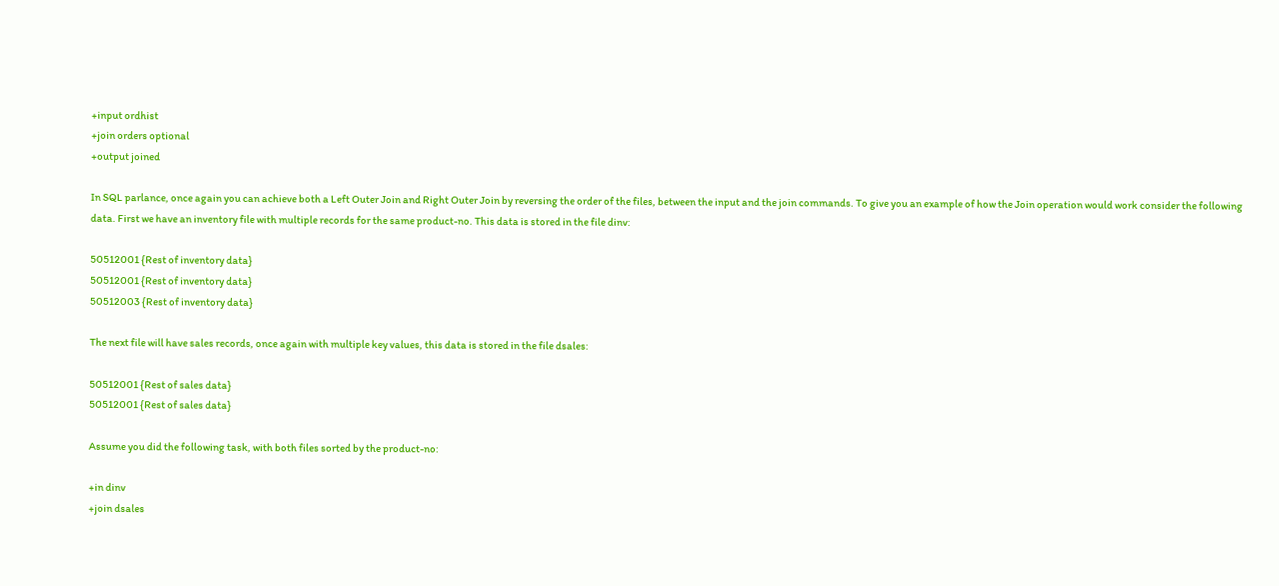+input ordhist
+join orders optional
+output joined

In SQL parlance, once again you can achieve both a Left Outer Join and Right Outer Join by reversing the order of the files, between the input and the join commands. To give you an example of how the Join operation would work consider the following data. First we have an inventory file with multiple records for the same product-no. This data is stored in the file dinv:

50512001 {Rest of inventory data}
50512001 {Rest of inventory data}
50512003 {Rest of inventory data}

The next file will have sales records, once again with multiple key values, this data is stored in the file dsales:

50512001 {Rest of sales data}
50512001 {Rest of sales data}

Assume you did the following task, with both files sorted by the product-no:

+in dinv
+join dsales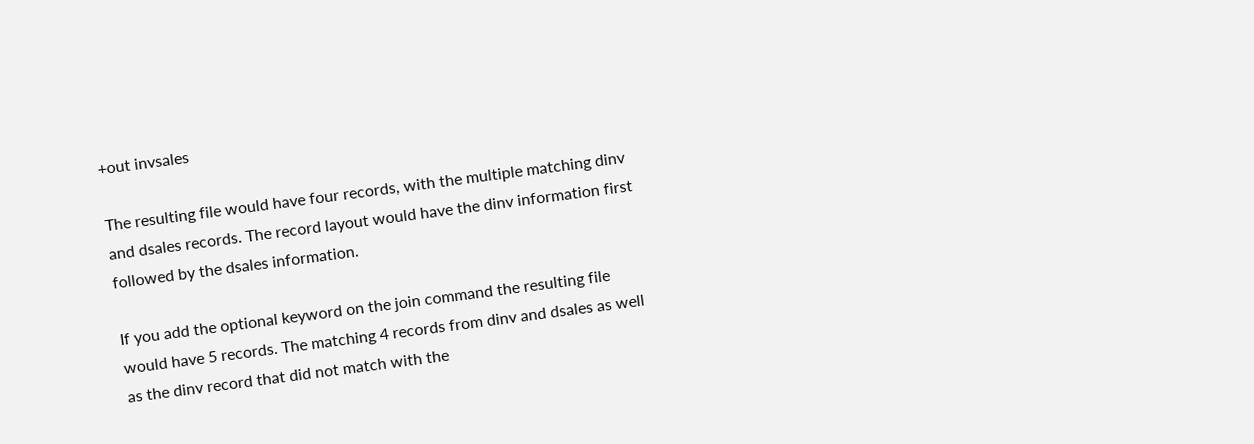+out invsales

The resulting file would have four records, with the multiple matching dinv and dsales records. The record layout would have the dinv information first followed by the dsales information.

If you add the optional keyword on the join command the resulting file would have 5 records. The matching 4 records from dinv and dsales as well as the dinv record that did not match with the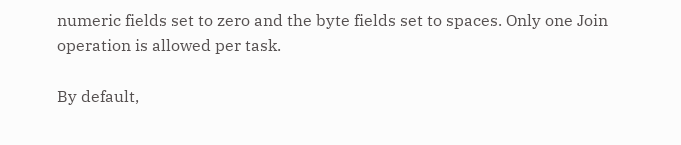numeric fields set to zero and the byte fields set to spaces. Only one Join operation is allowed per task.

By default,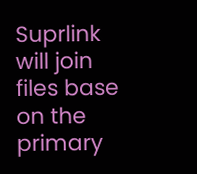Suprlink will join files base on the primary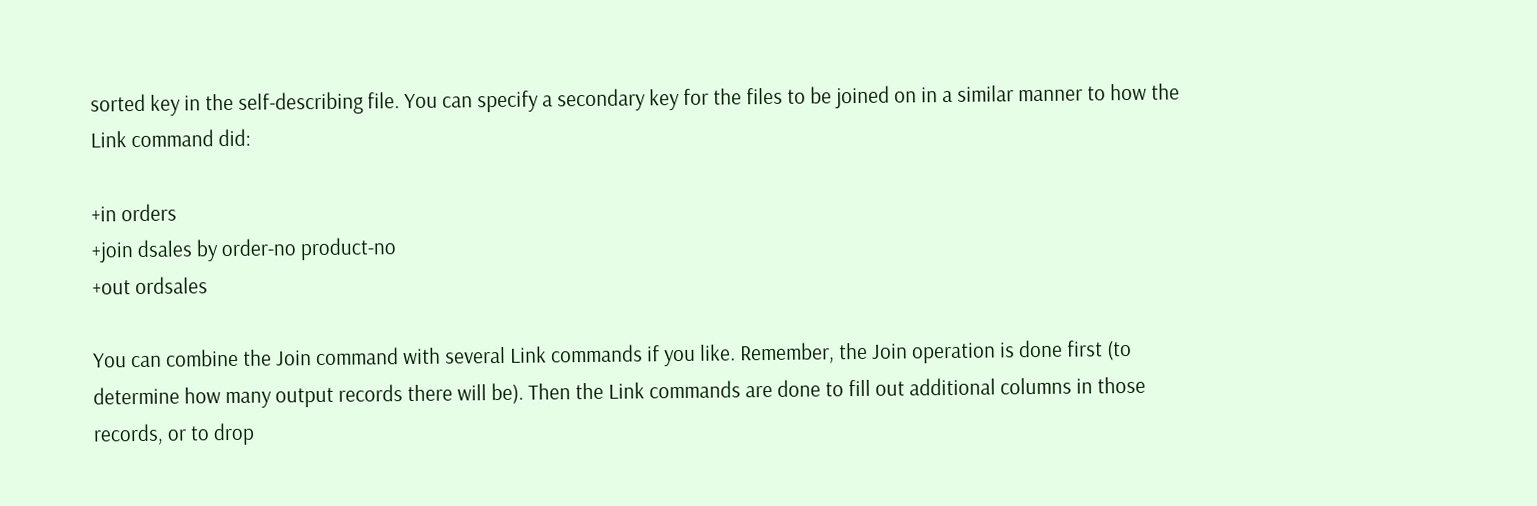sorted key in the self-describing file. You can specify a secondary key for the files to be joined on in a similar manner to how the Link command did:

+in orders
+join dsales by order-no product-no
+out ordsales

You can combine the Join command with several Link commands if you like. Remember, the Join operation is done first (to determine how many output records there will be). Then the Link commands are done to fill out additional columns in those records, or to drop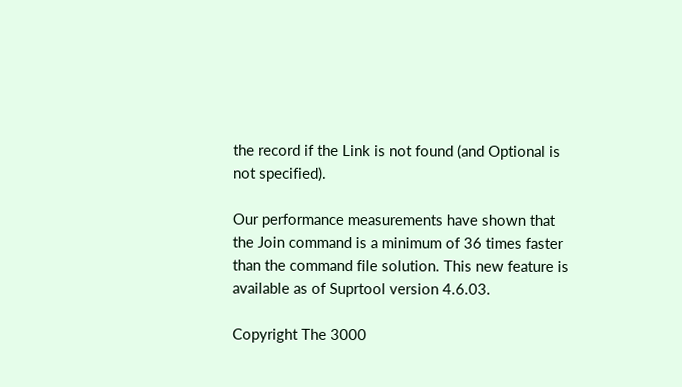the record if the Link is not found (and Optional is not specified).

Our performance measurements have shown that the Join command is a minimum of 36 times faster than the command file solution. This new feature is available as of Suprtool version 4.6.03.

Copyright The 3000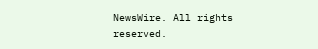NewsWire. All rights reserved.